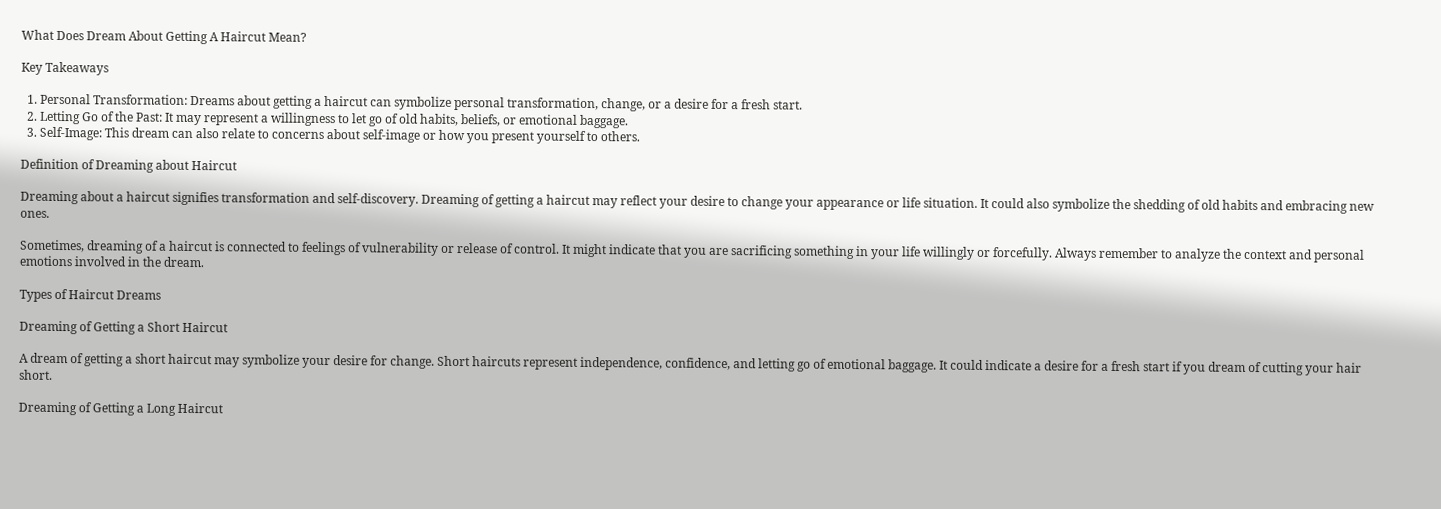What Does Dream About Getting A Haircut Mean?

Key Takeaways

  1. Personal Transformation: Dreams about getting a haircut can symbolize personal transformation, change, or a desire for a fresh start.
  2. Letting Go of the Past: It may represent a willingness to let go of old habits, beliefs, or emotional baggage.
  3. Self-Image: This dream can also relate to concerns about self-image or how you present yourself to others.

Definition of Dreaming about Haircut

Dreaming about a haircut signifies transformation and self-discovery. Dreaming of getting a haircut may reflect your desire to change your appearance or life situation. It could also symbolize the shedding of old habits and embracing new ones.

Sometimes, dreaming of a haircut is connected to feelings of vulnerability or release of control. It might indicate that you are sacrificing something in your life willingly or forcefully. Always remember to analyze the context and personal emotions involved in the dream.

Types of Haircut Dreams

Dreaming of Getting a Short Haircut

A dream of getting a short haircut may symbolize your desire for change. Short haircuts represent independence, confidence, and letting go of emotional baggage. It could indicate a desire for a fresh start if you dream of cutting your hair short.

Dreaming of Getting a Long Haircut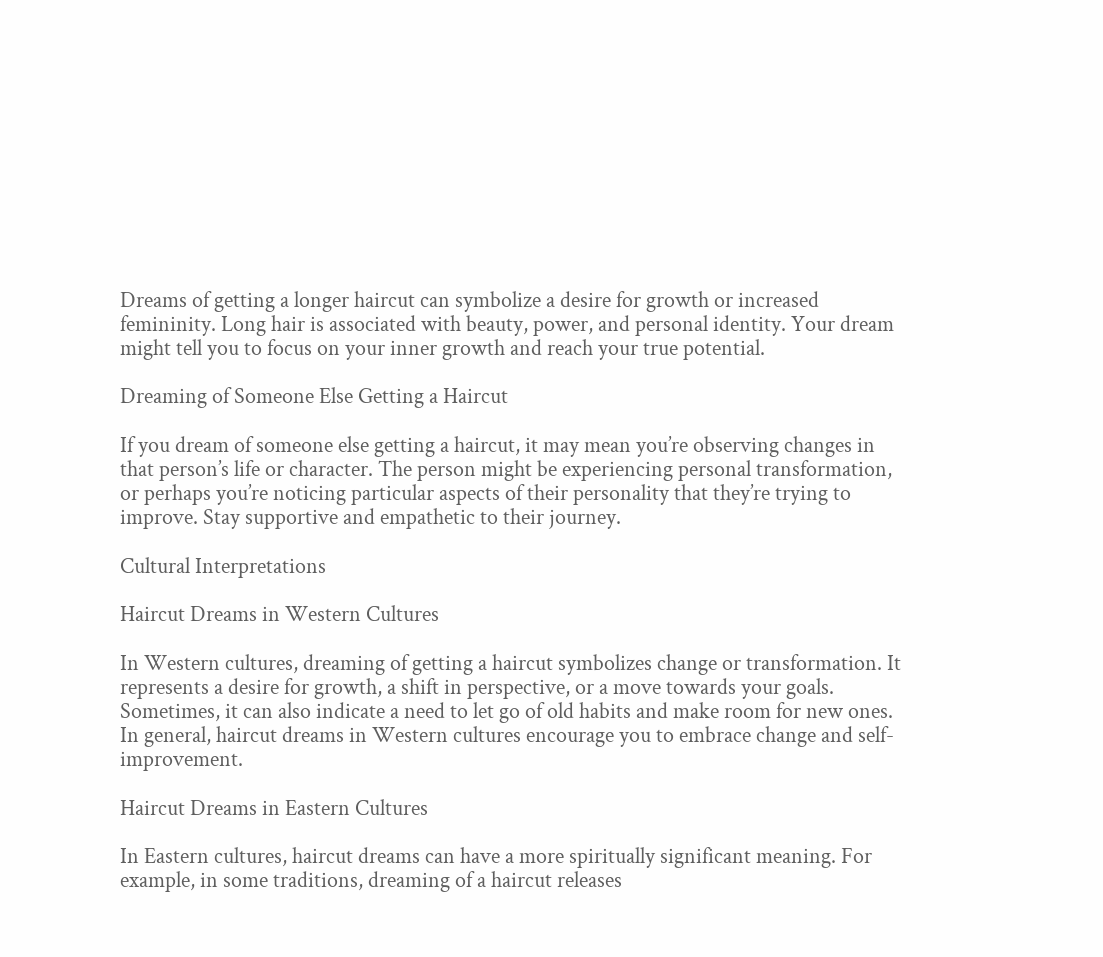Dreams of getting a longer haircut can symbolize a desire for growth or increased femininity. Long hair is associated with beauty, power, and personal identity. Your dream might tell you to focus on your inner growth and reach your true potential.

Dreaming of Someone Else Getting a Haircut

If you dream of someone else getting a haircut, it may mean you’re observing changes in that person’s life or character. The person might be experiencing personal transformation, or perhaps you’re noticing particular aspects of their personality that they’re trying to improve. Stay supportive and empathetic to their journey.

Cultural Interpretations

Haircut Dreams in Western Cultures

In Western cultures, dreaming of getting a haircut symbolizes change or transformation. It represents a desire for growth, a shift in perspective, or a move towards your goals. Sometimes, it can also indicate a need to let go of old habits and make room for new ones. In general, haircut dreams in Western cultures encourage you to embrace change and self-improvement.

Haircut Dreams in Eastern Cultures

In Eastern cultures, haircut dreams can have a more spiritually significant meaning. For example, in some traditions, dreaming of a haircut releases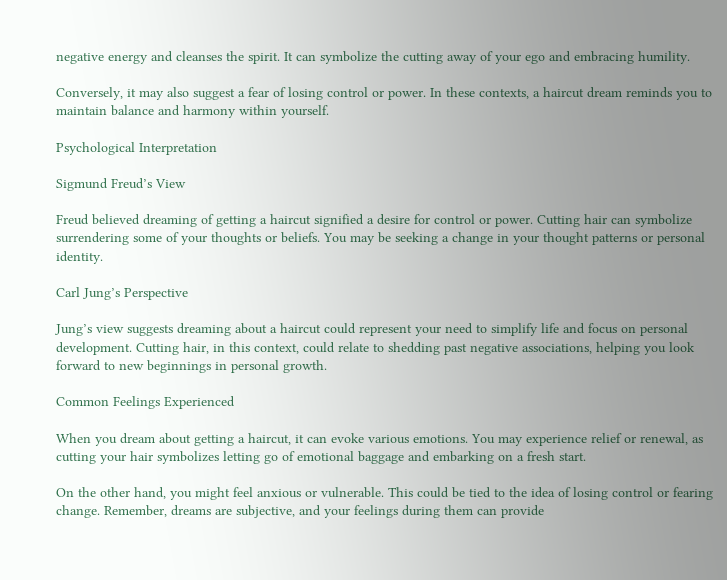negative energy and cleanses the spirit. It can symbolize the cutting away of your ego and embracing humility.

Conversely, it may also suggest a fear of losing control or power. In these contexts, a haircut dream reminds you to maintain balance and harmony within yourself.

Psychological Interpretation

Sigmund Freud’s View

Freud believed dreaming of getting a haircut signified a desire for control or power. Cutting hair can symbolize surrendering some of your thoughts or beliefs. You may be seeking a change in your thought patterns or personal identity.

Carl Jung’s Perspective

Jung’s view suggests dreaming about a haircut could represent your need to simplify life and focus on personal development. Cutting hair, in this context, could relate to shedding past negative associations, helping you look forward to new beginnings in personal growth.

Common Feelings Experienced

When you dream about getting a haircut, it can evoke various emotions. You may experience relief or renewal, as cutting your hair symbolizes letting go of emotional baggage and embarking on a fresh start.

On the other hand, you might feel anxious or vulnerable. This could be tied to the idea of losing control or fearing change. Remember, dreams are subjective, and your feelings during them can provide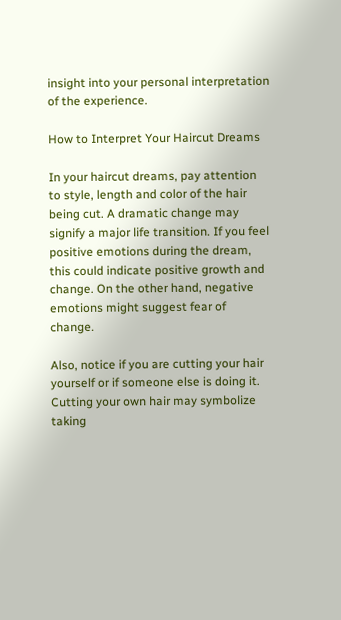insight into your personal interpretation of the experience.

How to Interpret Your Haircut Dreams

In your haircut dreams, pay attention to style, length and color of the hair being cut. A dramatic change may signify a major life transition. If you feel positive emotions during the dream, this could indicate positive growth and change. On the other hand, negative emotions might suggest fear of change.

Also, notice if you are cutting your hair yourself or if someone else is doing it. Cutting your own hair may symbolize taking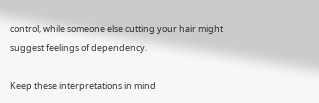control, while someone else cutting your hair might suggest feelings of dependency.

Keep these interpretations in mind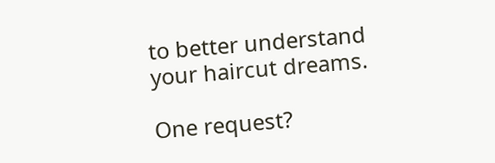to better understand your haircut dreams.

One request?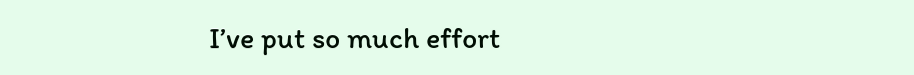I’ve put so much effort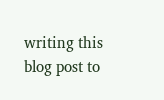writing this blog post to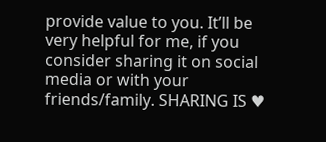provide value to you. It’ll be very helpful for me, if you consider sharing it on social media or with your friends/family. SHARING IS ♥